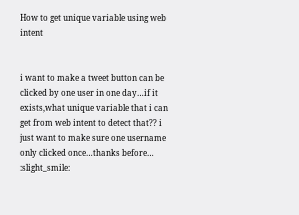How to get unique variable using web intent


i want to make a tweet button can be clicked by one user in one day…if it exists,what unique variable that i can get from web intent to detect that?? i just want to make sure one username only clicked once…thanks before… :slight_smile: